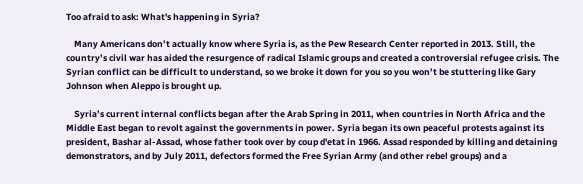Too afraid to ask: What's happening in Syria?

    Many Americans don’t actually know where Syria is, as the Pew Research Center reported in 2013. Still, the country’s civil war has aided the resurgence of radical Islamic groups and created a controversial refugee crisis. The Syrian conflict can be difficult to understand, so we broke it down for you so you won’t be stuttering like Gary Johnson when Aleppo is brought up.

    Syria’s current internal conflicts began after the Arab Spring in 2011, when countries in North Africa and the Middle East began to revolt against the governments in power. Syria began its own peaceful protests against its president, Bashar al-Assad, whose father took over by coup d'etat in 1966. Assad responded by killing and detaining demonstrators, and by July 2011, defectors formed the Free Syrian Army (and other rebel groups) and a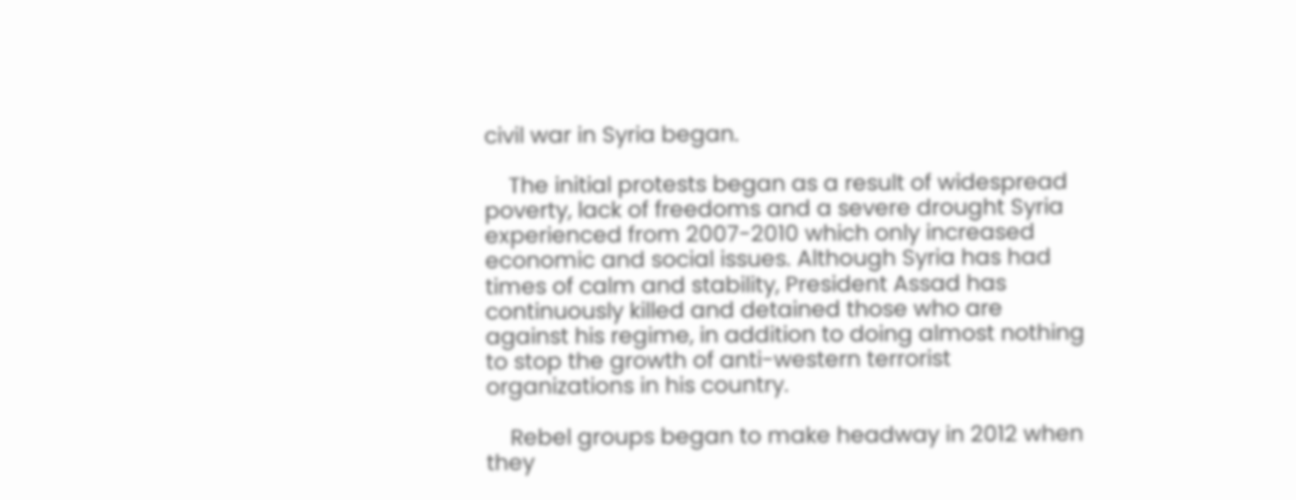civil war in Syria began.

    The initial protests began as a result of widespread poverty, lack of freedoms and a severe drought Syria experienced from 2007-2010 which only increased economic and social issues. Although Syria has had times of calm and stability, President Assad has continuously killed and detained those who are against his regime, in addition to doing almost nothing to stop the growth of anti-western terrorist organizations in his country.

    Rebel groups began to make headway in 2012 when they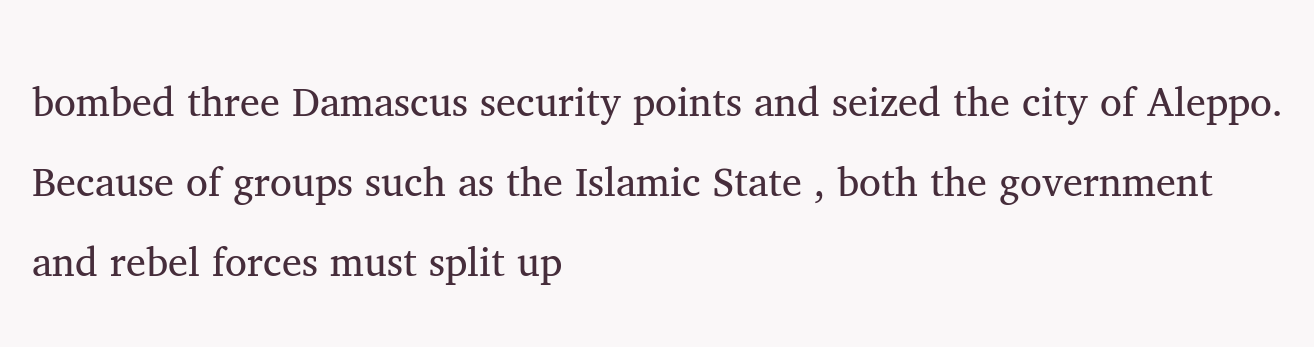bombed three Damascus security points and seized the city of Aleppo. Because of groups such as the Islamic State , both the government and rebel forces must split up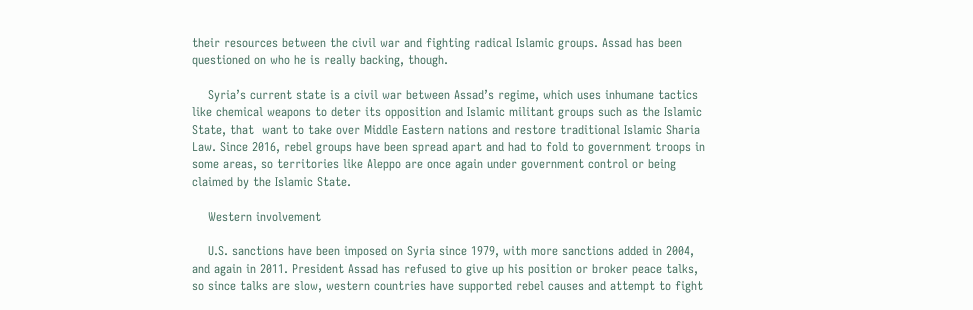their resources between the civil war and fighting radical Islamic groups. Assad has been questioned on who he is really backing, though.

    Syria’s current state is a civil war between Assad’s regime, which uses inhumane tactics like chemical weapons to deter its opposition and Islamic militant groups such as the Islamic State, that  want to take over Middle Eastern nations and restore traditional Islamic Sharia Law. Since 2016, rebel groups have been spread apart and had to fold to government troops in some areas, so territories like Aleppo are once again under government control or being claimed by the Islamic State.

    Western involvement

    U.S. sanctions have been imposed on Syria since 1979, with more sanctions added in 2004, and again in 2011. President Assad has refused to give up his position or broker peace talks, so since talks are slow, western countries have supported rebel causes and attempt to fight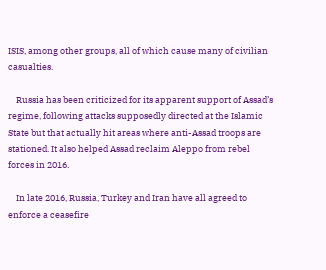ISIS, among other groups, all of which cause many of civilian casualties.

    Russia has been criticized for its apparent support of Assad’s regime, following attacks supposedly directed at the Islamic State but that actually hit areas where anti-Assad troops are stationed. It also helped Assad reclaim Aleppo from rebel forces in 2016.

    In late 2016, Russia, Turkey and Iran have all agreed to enforce a ceasefire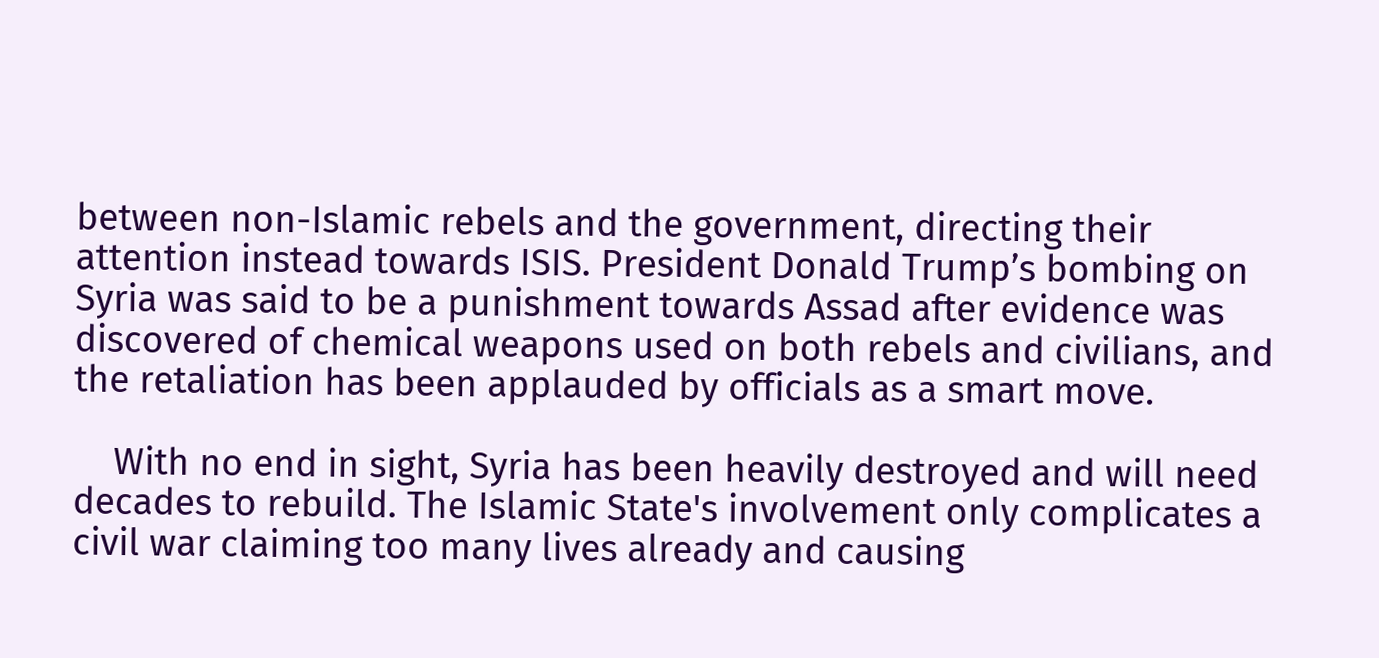between non-Islamic rebels and the government, directing their attention instead towards ISIS. President Donald Trump’s bombing on Syria was said to be a punishment towards Assad after evidence was discovered of chemical weapons used on both rebels and civilians, and the retaliation has been applauded by officials as a smart move.

    With no end in sight, Syria has been heavily destroyed and will need decades to rebuild. The Islamic State's involvement only complicates a civil war claiming too many lives already and causing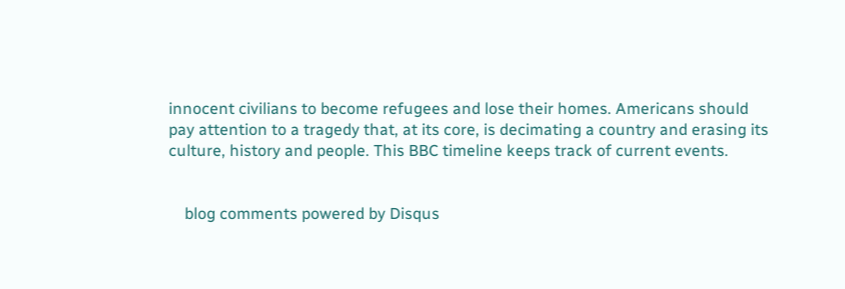innocent civilians to become refugees and lose their homes. Americans should pay attention to a tragedy that, at its core, is decimating a country and erasing its culture, history and people. This BBC timeline keeps track of current events.


    blog comments powered by Disqus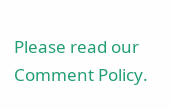Please read our Comment Policy.